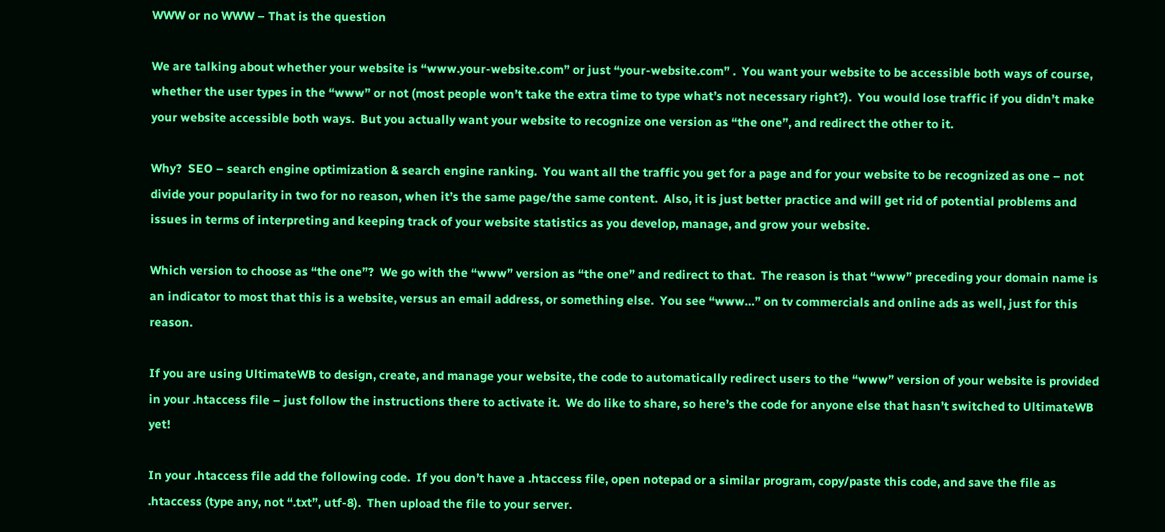WWW or no WWW – That is the question

We are talking about whether your website is “www.your-website.com” or just “your-website.com” .  You want your website to be accessible both ways of course, whether the user types in the “www” or not (most people won’t take the extra time to type what’s not necessary right?).  You would lose traffic if you didn’t make your website accessible both ways.  But you actually want your website to recognize one version as “the one”, and redirect the other to it.

Why?  SEO – search engine optimization & search engine ranking.  You want all the traffic you get for a page and for your website to be recognized as one – not divide your popularity in two for no reason, when it’s the same page/the same content.  Also, it is just better practice and will get rid of potential problems and issues in terms of interpreting and keeping track of your website statistics as you develop, manage, and grow your website.

Which version to choose as “the one”?  We go with the “www” version as “the one” and redirect to that.  The reason is that “www” preceding your domain name is an indicator to most that this is a website, versus an email address, or something else.  You see “www…” on tv commercials and online ads as well, just for this reason.

If you are using UltimateWB to design, create, and manage your website, the code to automatically redirect users to the “www” version of your website is provided in your .htaccess file – just follow the instructions there to activate it.  We do like to share, so here’s the code for anyone else that hasn’t switched to UltimateWB yet!

In your .htaccess file add the following code.  If you don’t have a .htaccess file, open notepad or a similar program, copy/paste this code, and save the file as .htaccess (type any, not “.txt”, utf-8).  Then upload the file to your server.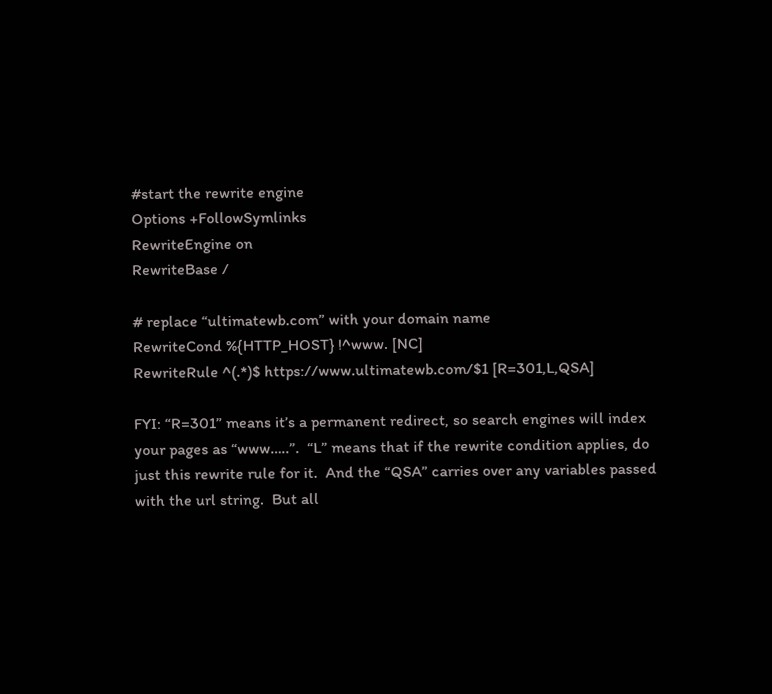#start the rewrite engine
Options +FollowSymlinks
RewriteEngine on
RewriteBase /

# replace “ultimatewb.com” with your domain name
RewriteCond %{HTTP_HOST} !^www. [NC]
RewriteRule ^(.*)$ https://www.ultimatewb.com/$1 [R=301,L,QSA]

FYI: “R=301” means it’s a permanent redirect, so search engines will index your pages as “www…..”.  “L” means that if the rewrite condition applies, do just this rewrite rule for it.  And the “QSA” carries over any variables passed with the url string.  But all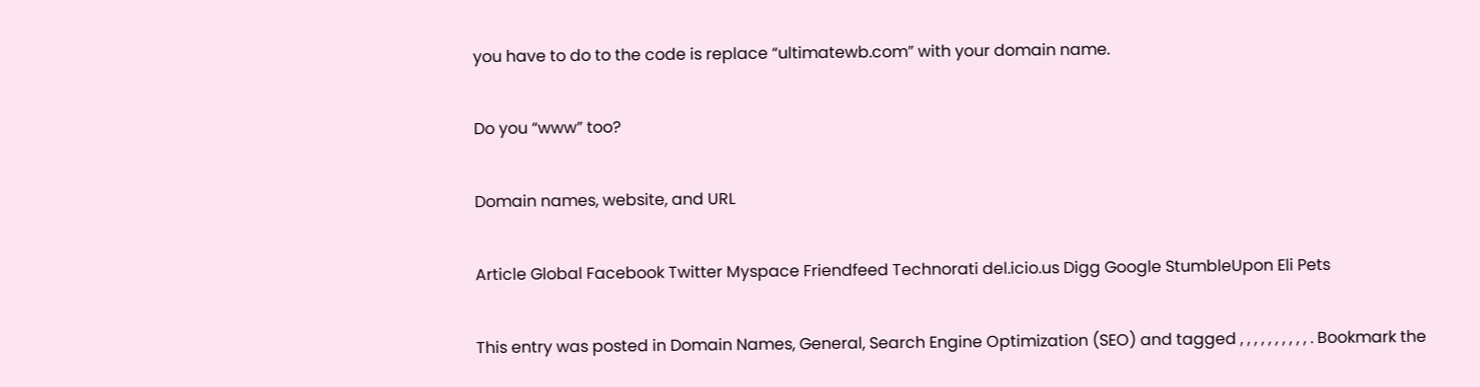you have to do to the code is replace “ultimatewb.com” with your domain name.

Do you “www” too?

Domain names, website, and URL

Article Global Facebook Twitter Myspace Friendfeed Technorati del.icio.us Digg Google StumbleUpon Eli Pets

This entry was posted in Domain Names, General, Search Engine Optimization (SEO) and tagged , , , , , , , , , , . Bookmark the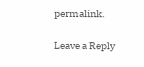permalink.

Leave a Reply